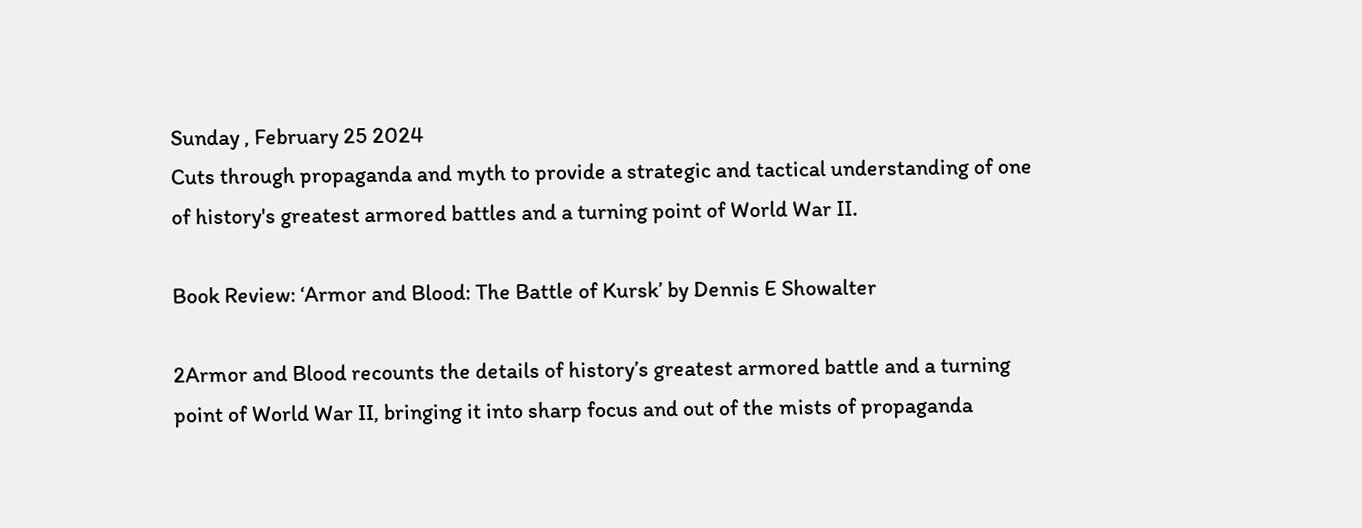Sunday , February 25 2024
Cuts through propaganda and myth to provide a strategic and tactical understanding of one of history's greatest armored battles and a turning point of World War II.

Book Review: ‘Armor and Blood: The Battle of Kursk’ by Dennis E Showalter

2Armor and Blood recounts the details of history’s greatest armored battle and a turning point of World War II, bringing it into sharp focus and out of the mists of propaganda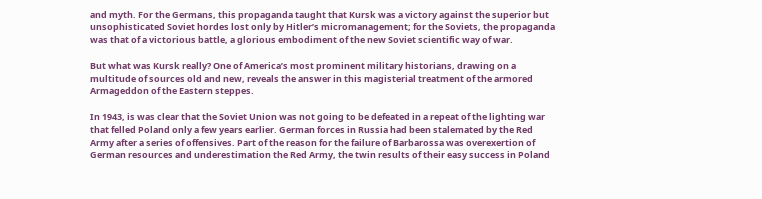and myth. For the Germans, this propaganda taught that Kursk was a victory against the superior but unsophisticated Soviet hordes lost only by Hitler’s micromanagement; for the Soviets, the propaganda was that of a victorious battle, a glorious embodiment of the new Soviet scientific way of war.

But what was Kursk really? One of America’s most prominent military historians, drawing on a multitude of sources old and new, reveals the answer in this magisterial treatment of the armored Armageddon of the Eastern steppes.

In 1943, is was clear that the Soviet Union was not going to be defeated in a repeat of the lighting war that felled Poland only a few years earlier. German forces in Russia had been stalemated by the Red Army after a series of offensives. Part of the reason for the failure of Barbarossa was overexertion of German resources and underestimation the Red Army, the twin results of their easy success in Poland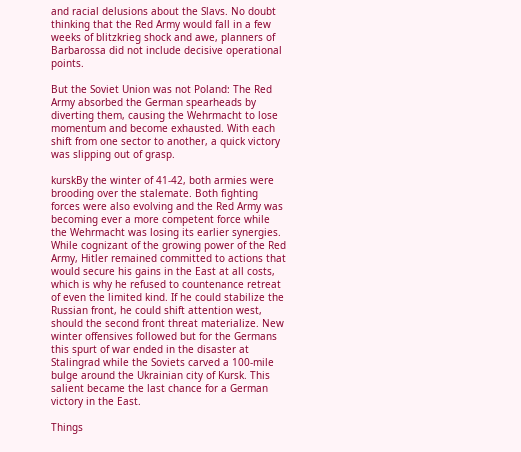and racial delusions about the Slavs. No doubt thinking that the Red Army would fall in a few weeks of blitzkrieg shock and awe, planners of Barbarossa did not include decisive operational points.

But the Soviet Union was not Poland: The Red Army absorbed the German spearheads by diverting them, causing the Wehrmacht to lose momentum and become exhausted. With each shift from one sector to another, a quick victory was slipping out of grasp.

kurskBy the winter of 41-42, both armies were brooding over the stalemate. Both fighting forces were also evolving and the Red Army was becoming ever a more competent force while the Wehrmacht was losing its earlier synergies. While cognizant of the growing power of the Red Army, Hitler remained committed to actions that would secure his gains in the East at all costs, which is why he refused to countenance retreat of even the limited kind. If he could stabilize the Russian front, he could shift attention west, should the second front threat materialize. New winter offensives followed but for the Germans this spurt of war ended in the disaster at Stalingrad while the Soviets carved a 100-mile bulge around the Ukrainian city of Kursk. This salient became the last chance for a German victory in the East.

Things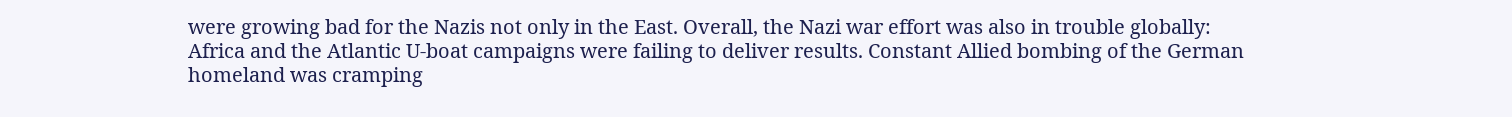were growing bad for the Nazis not only in the East. Overall, the Nazi war effort was also in trouble globally: Africa and the Atlantic U-boat campaigns were failing to deliver results. Constant Allied bombing of the German homeland was cramping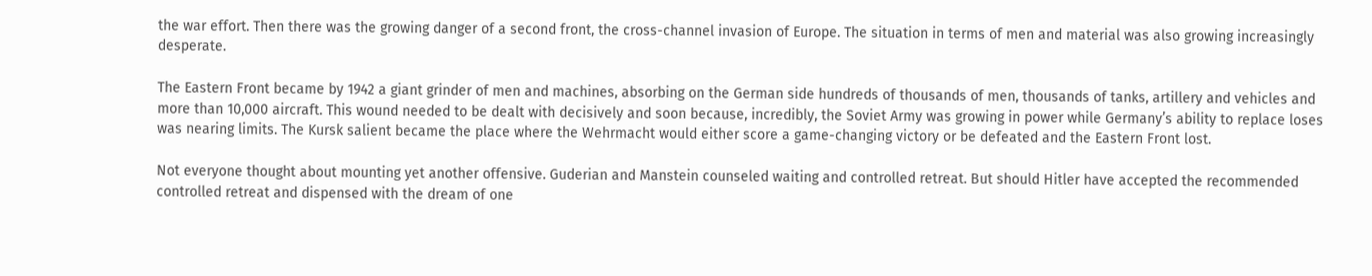the war effort. Then there was the growing danger of a second front, the cross-channel invasion of Europe. The situation in terms of men and material was also growing increasingly desperate.

The Eastern Front became by 1942 a giant grinder of men and machines, absorbing on the German side hundreds of thousands of men, thousands of tanks, artillery and vehicles and more than 10,000 aircraft. This wound needed to be dealt with decisively and soon because, incredibly, the Soviet Army was growing in power while Germany’s ability to replace loses was nearing limits. The Kursk salient became the place where the Wehrmacht would either score a game-changing victory or be defeated and the Eastern Front lost.

Not everyone thought about mounting yet another offensive. Guderian and Manstein counseled waiting and controlled retreat. But should Hitler have accepted the recommended controlled retreat and dispensed with the dream of one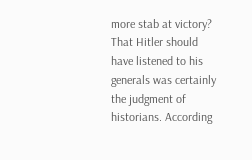more stab at victory? That Hitler should have listened to his generals was certainly the judgment of historians. According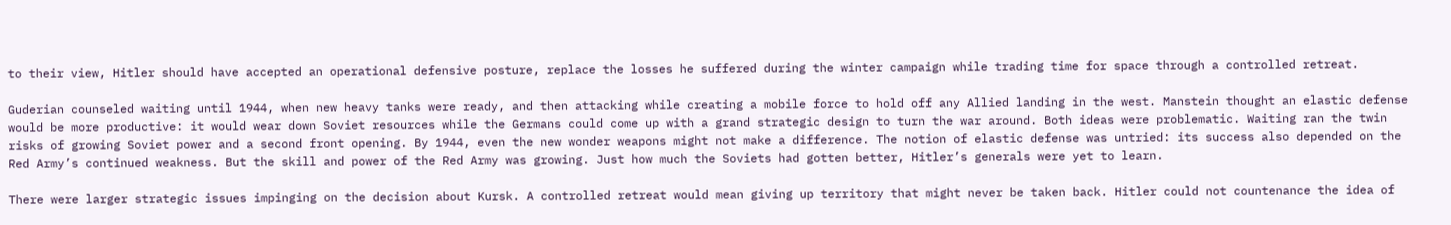to their view, Hitler should have accepted an operational defensive posture, replace the losses he suffered during the winter campaign while trading time for space through a controlled retreat.

Guderian counseled waiting until 1944, when new heavy tanks were ready, and then attacking while creating a mobile force to hold off any Allied landing in the west. Manstein thought an elastic defense would be more productive: it would wear down Soviet resources while the Germans could come up with a grand strategic design to turn the war around. Both ideas were problematic. Waiting ran the twin risks of growing Soviet power and a second front opening. By 1944, even the new wonder weapons might not make a difference. The notion of elastic defense was untried: its success also depended on the Red Army’s continued weakness. But the skill and power of the Red Army was growing. Just how much the Soviets had gotten better, Hitler’s generals were yet to learn.

There were larger strategic issues impinging on the decision about Kursk. A controlled retreat would mean giving up territory that might never be taken back. Hitler could not countenance the idea of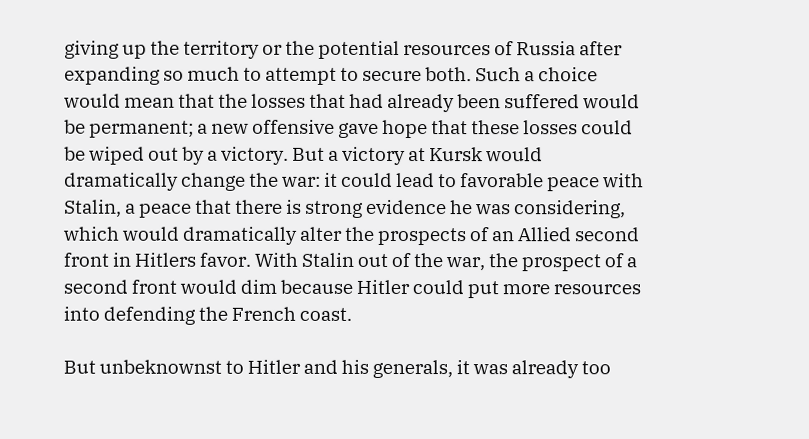giving up the territory or the potential resources of Russia after expanding so much to attempt to secure both. Such a choice would mean that the losses that had already been suffered would be permanent; a new offensive gave hope that these losses could be wiped out by a victory. But a victory at Kursk would dramatically change the war: it could lead to favorable peace with Stalin, a peace that there is strong evidence he was considering, which would dramatically alter the prospects of an Allied second front in Hitlers favor. With Stalin out of the war, the prospect of a second front would dim because Hitler could put more resources into defending the French coast.

But unbeknownst to Hitler and his generals, it was already too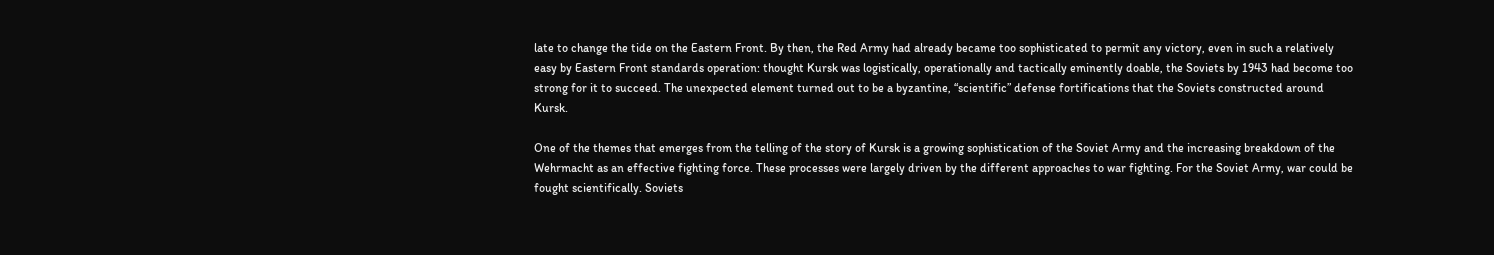late to change the tide on the Eastern Front. By then, the Red Army had already became too sophisticated to permit any victory, even in such a relatively easy by Eastern Front standards operation: thought Kursk was logistically, operationally and tactically eminently doable, the Soviets by 1943 had become too strong for it to succeed. The unexpected element turned out to be a byzantine, “scientific” defense fortifications that the Soviets constructed around Kursk.

One of the themes that emerges from the telling of the story of Kursk is a growing sophistication of the Soviet Army and the increasing breakdown of the Wehrmacht as an effective fighting force. These processes were largely driven by the different approaches to war fighting. For the Soviet Army, war could be fought scientifically. Soviets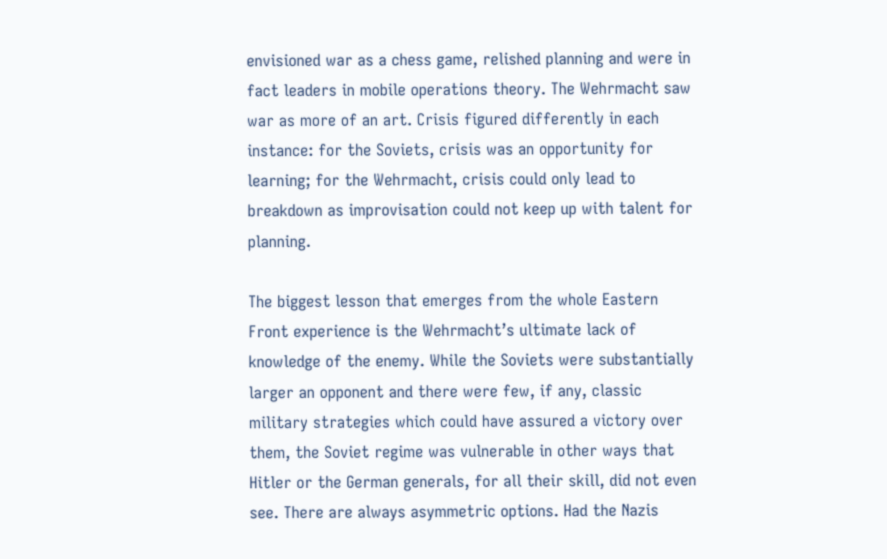envisioned war as a chess game, relished planning and were in fact leaders in mobile operations theory. The Wehrmacht saw war as more of an art. Crisis figured differently in each instance: for the Soviets, crisis was an opportunity for learning; for the Wehrmacht, crisis could only lead to breakdown as improvisation could not keep up with talent for planning.

The biggest lesson that emerges from the whole Eastern Front experience is the Wehrmacht’s ultimate lack of knowledge of the enemy. While the Soviets were substantially larger an opponent and there were few, if any, classic military strategies which could have assured a victory over them, the Soviet regime was vulnerable in other ways that Hitler or the German generals, for all their skill, did not even see. There are always asymmetric options. Had the Nazis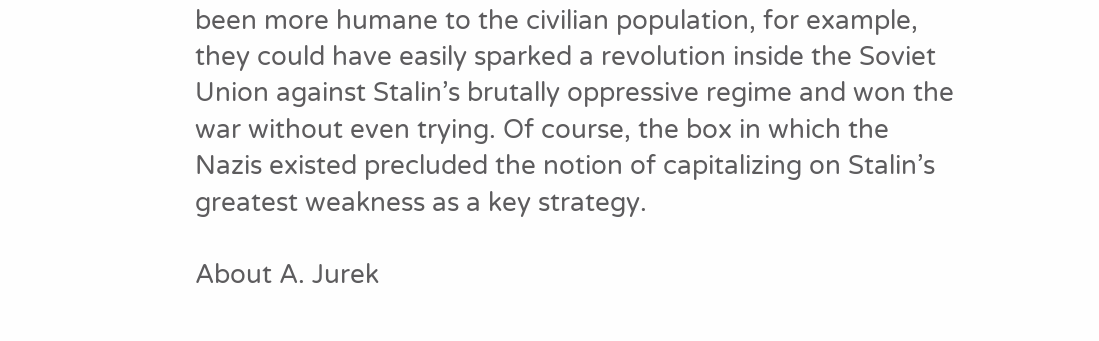been more humane to the civilian population, for example, they could have easily sparked a revolution inside the Soviet Union against Stalin’s brutally oppressive regime and won the war without even trying. Of course, the box in which the Nazis existed precluded the notion of capitalizing on Stalin’s greatest weakness as a key strategy.

About A. Jurek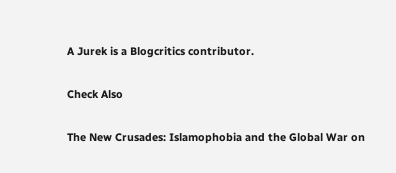A Jurek is a Blogcritics contributor.

Check Also

The New Crusades: Islamophobia and the Global War on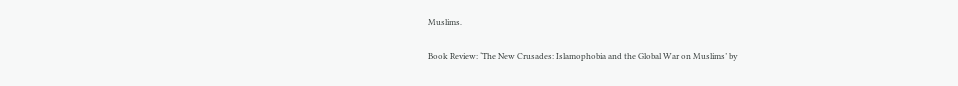Muslims.

Book Review: ‘The New Crusades: Islamophobia and the Global War on Muslims’ by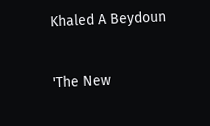Khaled A Beydoun

'The New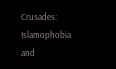Crusades: Islamophobia and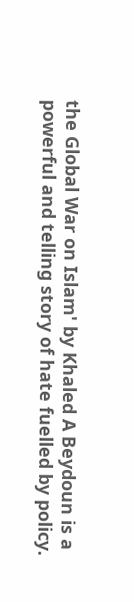the Global War on Islam' by Khaled A Beydoun is a powerful and telling story of hate fuelled by policy.